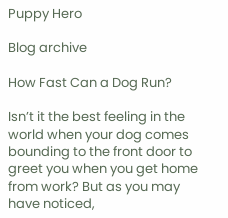Puppy Hero

Blog archive

How Fast Can a Dog Run?

Isn’t it the best feeling in the world when your dog comes bounding to the front door to greet you when you get home from work? But as you may have noticed,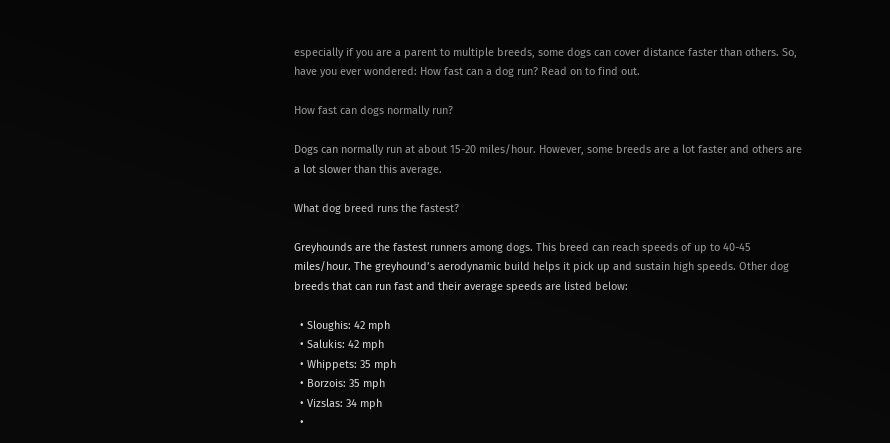especially if you are a parent to multiple breeds, some dogs can cover distance faster than others. So, have you ever wondered: How fast can a dog run? Read on to find out.

How fast can dogs normally run?

Dogs can normally run at about 15-20 miles/hour. However, some breeds are a lot faster and others are a lot slower than this average.

What dog breed runs the fastest?

Greyhounds are the fastest runners among dogs. This breed can reach speeds of up to 40-45 miles/hour. The greyhound’s aerodynamic build helps it pick up and sustain high speeds. Other dog breeds that can run fast and their average speeds are listed below:

  • Sloughis: 42 mph
  • Salukis: 42 mph
  • Whippets: 35 mph
  • Borzois: 35 mph
  • Vizslas: 34 mph
  •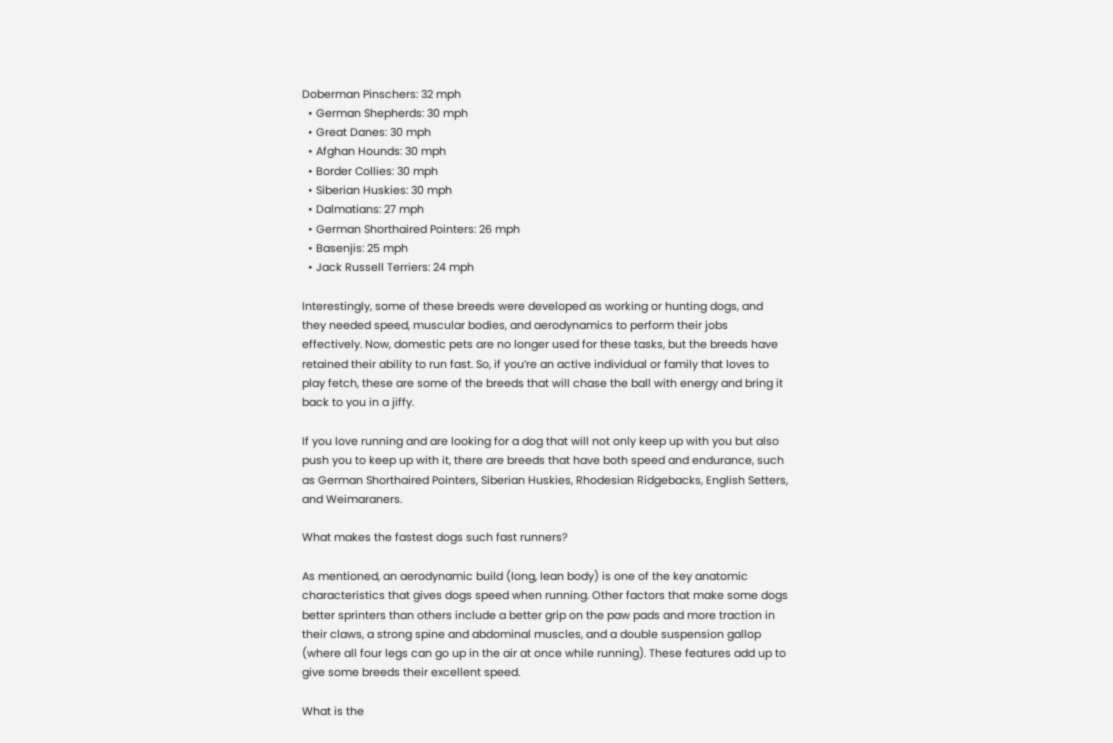Doberman Pinschers: 32 mph
  • German Shepherds: 30 mph
  • Great Danes: 30 mph
  • Afghan Hounds: 30 mph
  • Border Collies: 30 mph
  • Siberian Huskies: 30 mph
  • Dalmatians: 27 mph
  • German Shorthaired Pointers: 26 mph
  • Basenjis: 25 mph
  • Jack Russell Terriers: 24 mph

Interestingly, some of these breeds were developed as working or hunting dogs, and they needed speed, muscular bodies, and aerodynamics to perform their jobs effectively. Now, domestic pets are no longer used for these tasks, but the breeds have retained their ability to run fast. So, if you’re an active individual or family that loves to play fetch, these are some of the breeds that will chase the ball with energy and bring it back to you in a jiffy.

If you love running and are looking for a dog that will not only keep up with you but also push you to keep up with it, there are breeds that have both speed and endurance, such as German Shorthaired Pointers, Siberian Huskies, Rhodesian Ridgebacks, English Setters, and Weimaraners.

What makes the fastest dogs such fast runners?

As mentioned, an aerodynamic build (long, lean body) is one of the key anatomic characteristics that gives dogs speed when running. Other factors that make some dogs better sprinters than others include a better grip on the paw pads and more traction in their claws, a strong spine and abdominal muscles, and a double suspension gallop (where all four legs can go up in the air at once while running). These features add up to give some breeds their excellent speed.

What is the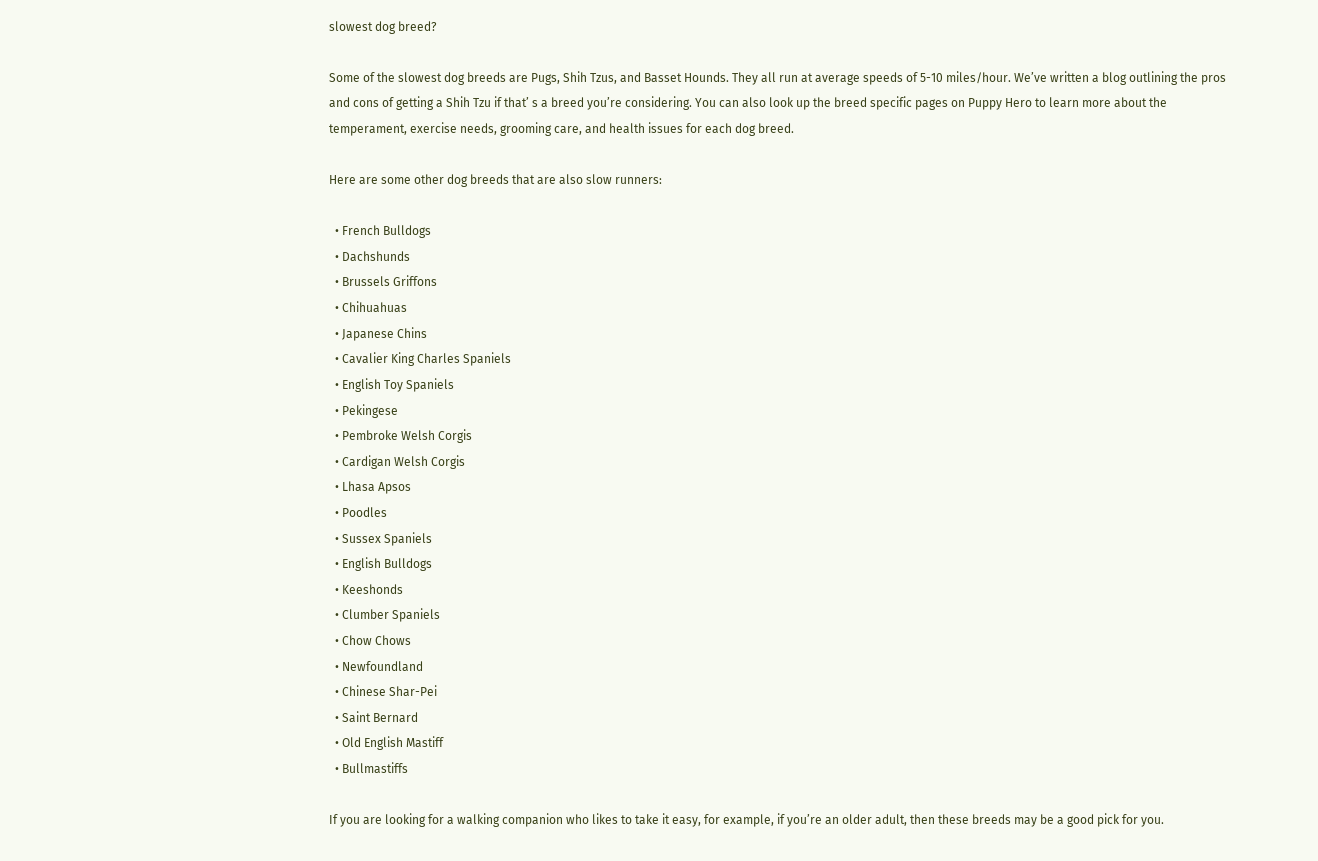slowest dog breed?

Some of the slowest dog breeds are Pugs, Shih Tzus, and Basset Hounds. They all run at average speeds of 5-10 miles/hour. We’ve written a blog outlining the pros and cons of getting a Shih Tzu if that’ s a breed you’re considering. You can also look up the breed specific pages on Puppy Hero to learn more about the temperament, exercise needs, grooming care, and health issues for each dog breed.

Here are some other dog breeds that are also slow runners:

  • French Bulldogs
  • Dachshunds
  • Brussels Griffons
  • Chihuahuas
  • Japanese Chins
  • Cavalier King Charles Spaniels
  • English Toy Spaniels
  • Pekingese
  • Pembroke Welsh Corgis
  • Cardigan Welsh Corgis
  • Lhasa Apsos
  • Poodles
  • Sussex Spaniels
  • English Bulldogs
  • Keeshonds
  • Clumber Spaniels
  • Chow Chows
  • Newfoundland
  • Chinese Shar-Pei
  • Saint Bernard
  • Old English Mastiff
  • Bullmastiffs

If you are looking for a walking companion who likes to take it easy, for example, if you’re an older adult, then these breeds may be a good pick for you.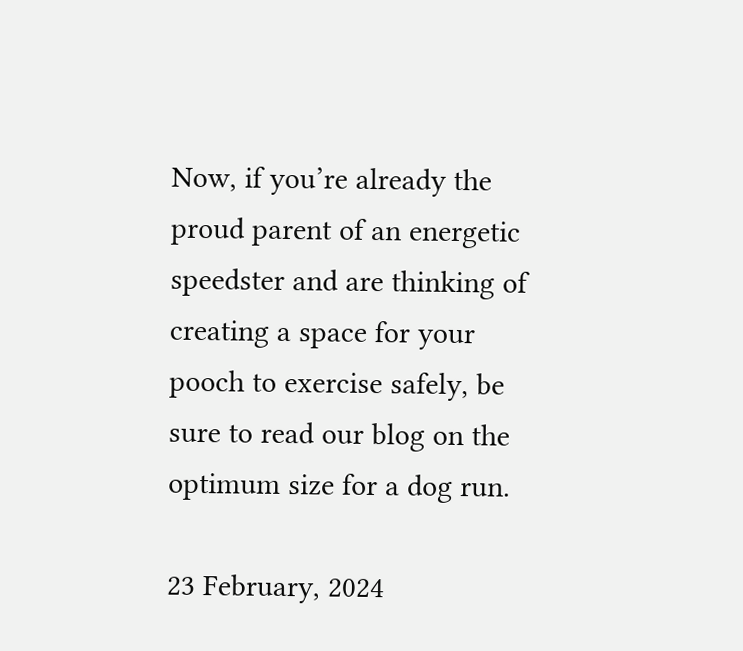Now, if you’re already the proud parent of an energetic speedster and are thinking of creating a space for your pooch to exercise safely, be sure to read our blog on the optimum size for a dog run.

23 February, 2024